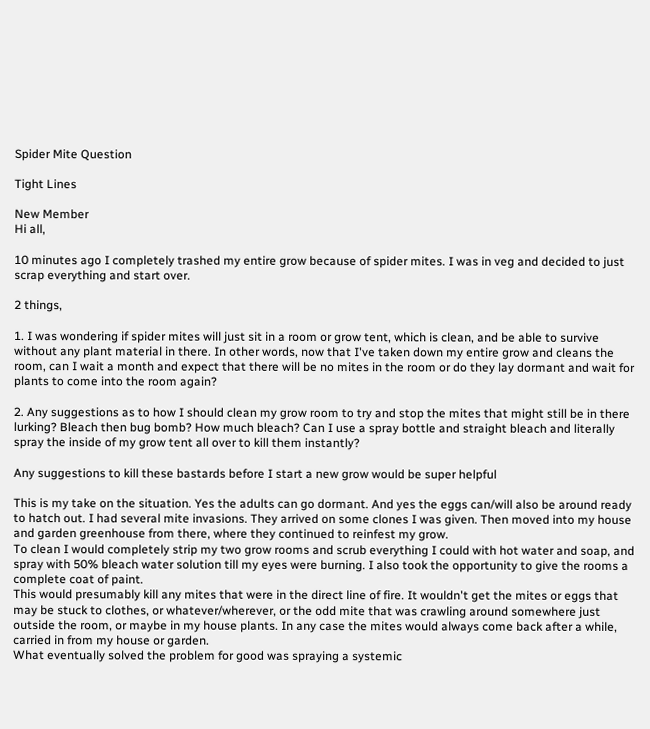Spider Mite Question

Tight Lines

New Member
Hi all,

10 minutes ago I completely trashed my entire grow because of spider mites. I was in veg and decided to just scrap everything and start over.

2 things,

1. I was wondering if spider mites will just sit in a room or grow tent, which is clean, and be able to survive without any plant material in there. In other words, now that I've taken down my entire grow and cleans the room, can I wait a month and expect that there will be no mites in the room or do they lay dormant and wait for plants to come into the room again?

2. Any suggestions as to how I should clean my grow room to try and stop the mites that might still be in there lurking? Bleach then bug bomb? How much bleach? Can I use a spray bottle and straight bleach and literally spray the inside of my grow tent all over to kill them instantly?

Any suggestions to kill these bastards before I start a new grow would be super helpful

This is my take on the situation. Yes the adults can go dormant. And yes the eggs can/will also be around ready to hatch out. I had several mite invasions. They arrived on some clones I was given. Then moved into my house and garden greenhouse from there, where they continued to reinfest my grow.
To clean I would completely strip my two grow rooms and scrub everything I could with hot water and soap, and spray with 50% bleach water solution till my eyes were burning. I also took the opportunity to give the rooms a complete coat of paint.
This would presumably kill any mites that were in the direct line of fire. It wouldn't get the mites or eggs that may be stuck to clothes, or whatever/wherever, or the odd mite that was crawling around somewhere just outside the room, or maybe in my house plants. In any case the mites would always come back after a while, carried in from my house or garden.
What eventually solved the problem for good was spraying a systemic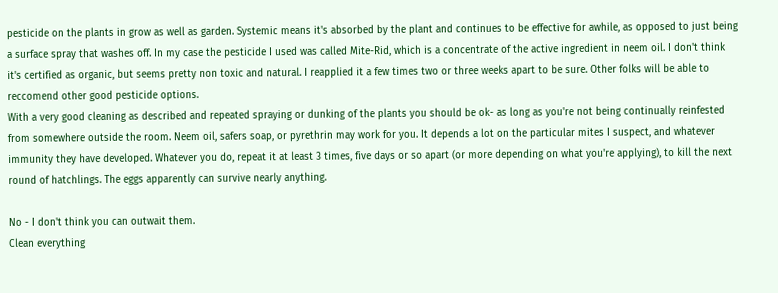pesticide on the plants in grow as well as garden. Systemic means it's absorbed by the plant and continues to be effective for awhile, as opposed to just being a surface spray that washes off. In my case the pesticide I used was called Mite-Rid, which is a concentrate of the active ingredient in neem oil. I don't think it's certified as organic, but seems pretty non toxic and natural. I reapplied it a few times two or three weeks apart to be sure. Other folks will be able to reccomend other good pesticide options.
With a very good cleaning as described and repeated spraying or dunking of the plants you should be ok- as long as you're not being continually reinfested from somewhere outside the room. Neem oil, safers soap, or pyrethrin may work for you. It depends a lot on the particular mites I suspect, and whatever immunity they have developed. Whatever you do, repeat it at least 3 times, five days or so apart (or more depending on what you're applying), to kill the next round of hatchlings. The eggs apparently can survive nearly anything.

No - I don't think you can outwait them.
Clean everything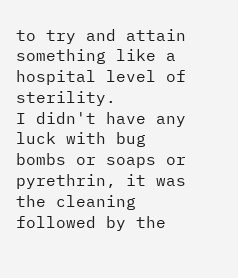to try and attain something like a hospital level of sterility.
I didn't have any luck with bug bombs or soaps or pyrethrin, it was the cleaning followed by the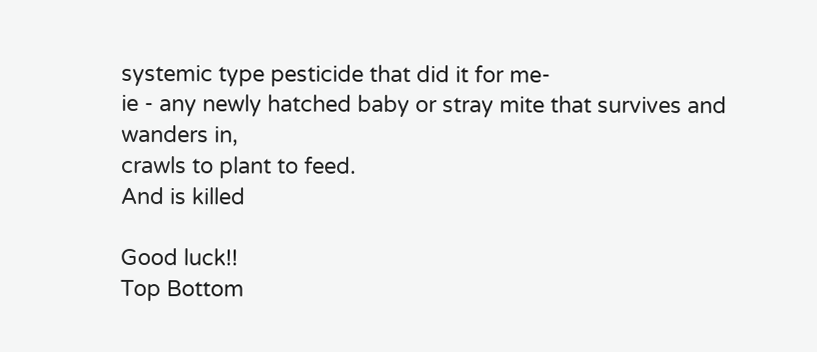systemic type pesticide that did it for me-
ie - any newly hatched baby or stray mite that survives and wanders in,
crawls to plant to feed.
And is killed

Good luck!!
Top Bottom